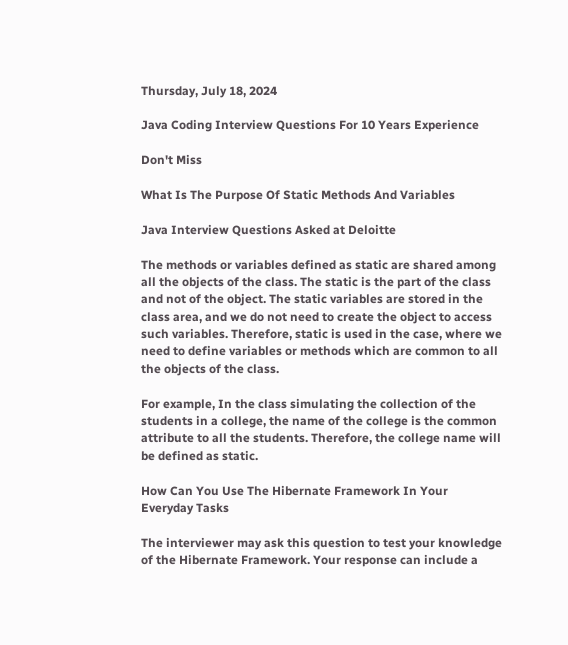Thursday, July 18, 2024

Java Coding Interview Questions For 10 Years Experience

Don't Miss

What Is The Purpose Of Static Methods And Variables

Java Interview Questions Asked at Deloitte

The methods or variables defined as static are shared among all the objects of the class. The static is the part of the class and not of the object. The static variables are stored in the class area, and we do not need to create the object to access such variables. Therefore, static is used in the case, where we need to define variables or methods which are common to all the objects of the class.

For example, In the class simulating the collection of the students in a college, the name of the college is the common attribute to all the students. Therefore, the college name will be defined as static.

How Can You Use The Hibernate Framework In Your Everyday Tasks

The interviewer may ask this question to test your knowledge of the Hibernate Framework. Your response can include a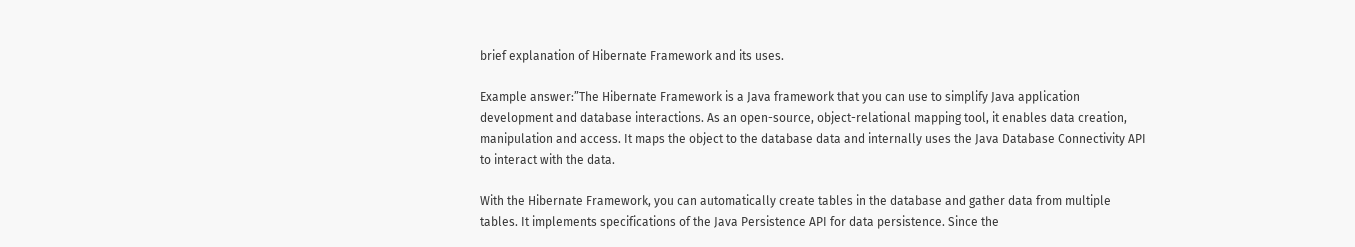brief explanation of Hibernate Framework and its uses.

Example answer:”The Hibernate Framework is a Java framework that you can use to simplify Java application development and database interactions. As an open-source, object-relational mapping tool, it enables data creation, manipulation and access. It maps the object to the database data and internally uses the Java Database Connectivity API to interact with the data.

With the Hibernate Framework, you can automatically create tables in the database and gather data from multiple tables. It implements specifications of the Java Persistence API for data persistence. Since the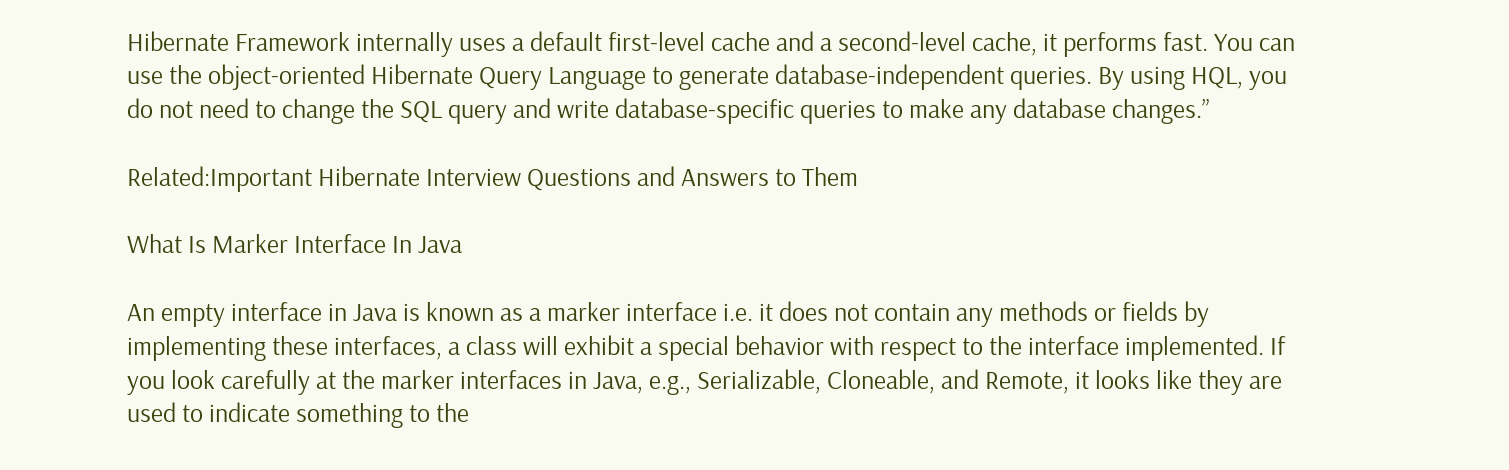Hibernate Framework internally uses a default first-level cache and a second-level cache, it performs fast. You can use the object-oriented Hibernate Query Language to generate database-independent queries. By using HQL, you do not need to change the SQL query and write database-specific queries to make any database changes.”

Related:Important Hibernate Interview Questions and Answers to Them

What Is Marker Interface In Java

An empty interface in Java is known as a marker interface i.e. it does not contain any methods or fields by implementing these interfaces, a class will exhibit a special behavior with respect to the interface implemented. If you look carefully at the marker interfaces in Java, e.g., Serializable, Cloneable, and Remote, it looks like they are used to indicate something to the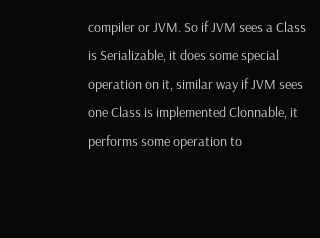compiler or JVM. So if JVM sees a Class is Serializable, it does some special operation on it, similar way if JVM sees one Class is implemented Clonnable, it performs some operation to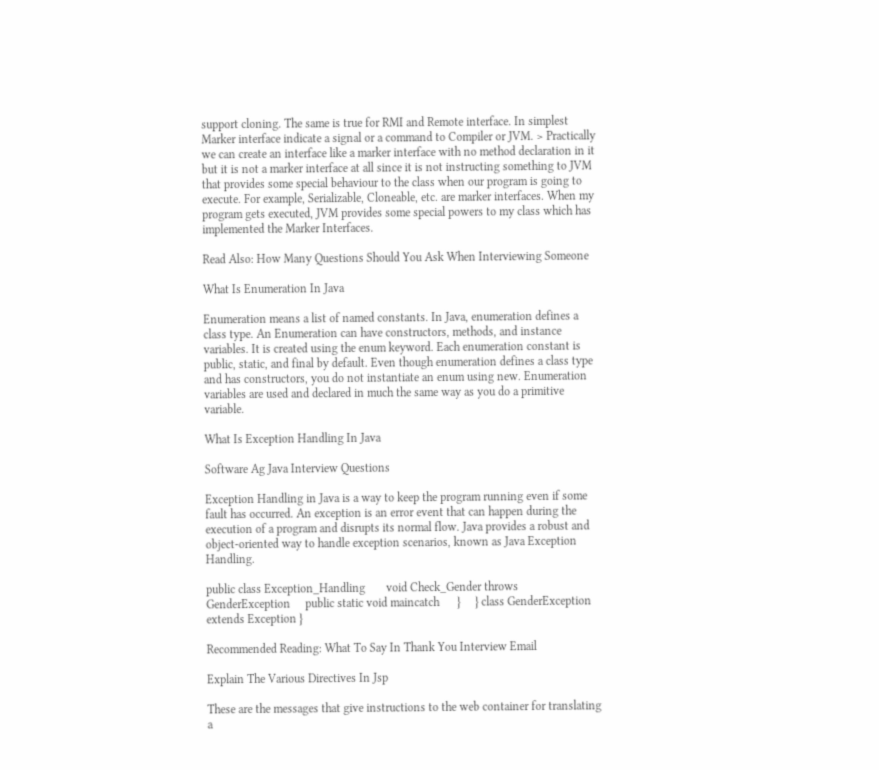support cloning. The same is true for RMI and Remote interface. In simplest Marker interface indicate a signal or a command to Compiler or JVM. > Practically we can create an interface like a marker interface with no method declaration in it but it is not a marker interface at all since it is not instructing something to JVM that provides some special behaviour to the class when our program is going to execute. For example, Serializable, Cloneable, etc. are marker interfaces. When my program gets executed, JVM provides some special powers to my class which has implemented the Marker Interfaces.

Read Also: How Many Questions Should You Ask When Interviewing Someone

What Is Enumeration In Java

Enumeration means a list of named constants. In Java, enumeration defines a class type. An Enumeration can have constructors, methods, and instance variables. It is created using the enum keyword. Each enumeration constant is public, static, and final by default. Even though enumeration defines a class type and has constructors, you do not instantiate an enum using new. Enumeration variables are used and declared in much the same way as you do a primitive variable.

What Is Exception Handling In Java

Software Ag Java Interview Questions

Exception Handling in Java is a way to keep the program running even if some fault has occurred. An exception is an error event that can happen during the execution of a program and disrupts its normal flow. Java provides a robust and object-oriented way to handle exception scenarios, known as Java Exception Handling.

public class Exception_Handling       void Check_Gender throws GenderException     public static void maincatch      }     } class GenderException extends Exception }

Recommended Reading: What To Say In Thank You Interview Email

Explain The Various Directives In Jsp

These are the messages that give instructions to the web container for translating a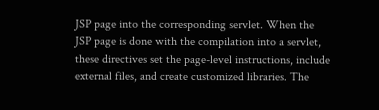JSP page into the corresponding servlet. When the JSP page is done with the compilation into a servlet, these directives set the page-level instructions, include external files, and create customized libraries. The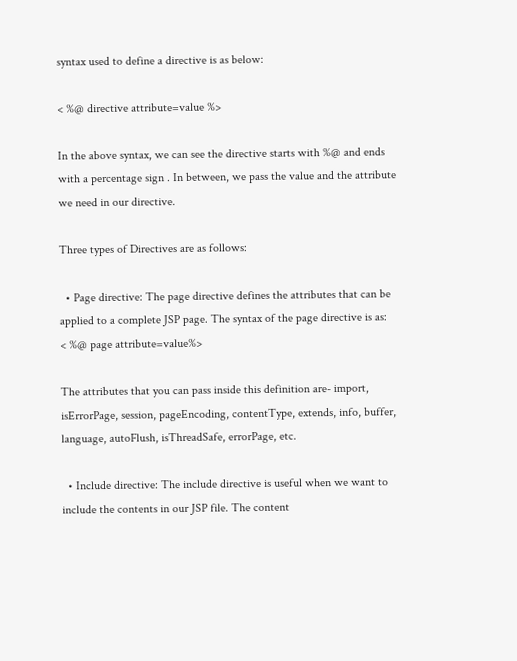syntax used to define a directive is as below:

< %@ directive attribute=value %>

In the above syntax, we can see the directive starts with %@ and ends with a percentage sign . In between, we pass the value and the attribute we need in our directive.

Three types of Directives are as follows:

  • Page directive: The page directive defines the attributes that can be applied to a complete JSP page. The syntax of the page directive is as:
< %@ page attribute=value%>

The attributes that you can pass inside this definition are- import, isErrorPage, session, pageEncoding, contentType, extends, info, buffer, language, autoFlush, isThreadSafe, errorPage, etc.

  • Include directive: The include directive is useful when we want to include the contents in our JSP file. The content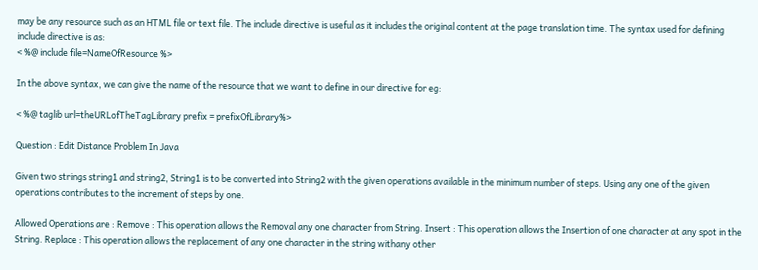may be any resource such as an HTML file or text file. The include directive is useful as it includes the original content at the page translation time. The syntax used for defining include directive is as:
< %@ include file=NameOfResource %>

In the above syntax, we can give the name of the resource that we want to define in our directive for eg:

< %@ taglib url=theURLofTheTagLibrary prefix = prefixOfLibrary%>

Question : Edit Distance Problem In Java

Given two strings string1 and string2, String1 is to be converted into String2 with the given operations available in the minimum number of steps. Using any one of the given operations contributes to the increment of steps by one.

Allowed Operations are : Remove : This operation allows the Removal any one character from String. Insert : This operation allows the Insertion of one character at any spot in the String. Replace : This operation allows the replacement of any one character in the string withany other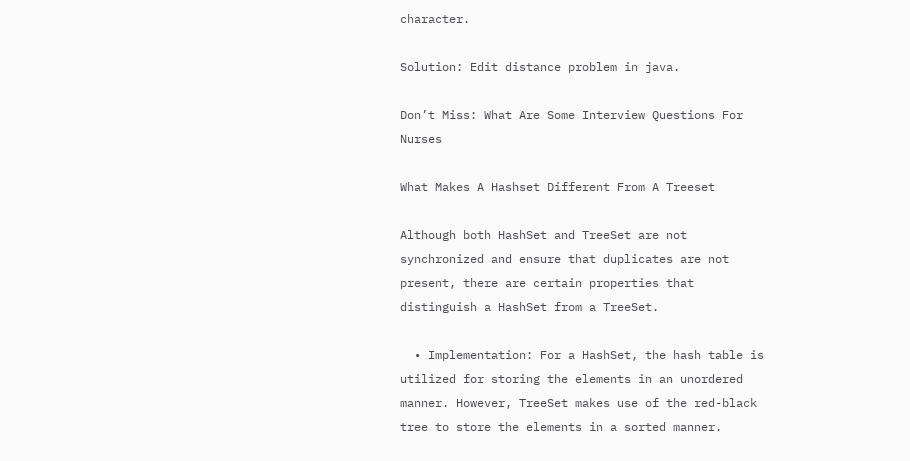character.

Solution: Edit distance problem in java.

Don’t Miss: What Are Some Interview Questions For Nurses

What Makes A Hashset Different From A Treeset

Although both HashSet and TreeSet are not synchronized and ensure that duplicates are not present, there are certain properties that distinguish a HashSet from a TreeSet.

  • Implementation: For a HashSet, the hash table is utilized for storing the elements in an unordered manner. However, TreeSet makes use of the red-black tree to store the elements in a sorted manner.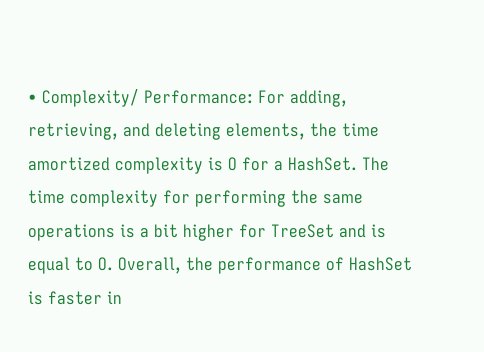• Complexity/ Performance: For adding, retrieving, and deleting elements, the time amortized complexity is O for a HashSet. The time complexity for performing the same operations is a bit higher for TreeSet and is equal to O. Overall, the performance of HashSet is faster in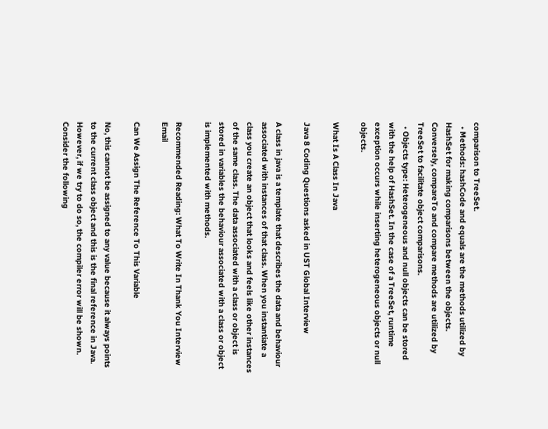comparison to TreeSet.
  • Methods: hashCode and equals are the methods utilized by HashSet for making comparisons between the objects. Conversely, compareTo and compare methods are utilized by TreeSet to facilitate object comparisons.
  • Objects type: Heterogeneous and null objects can be stored with the help of HashSet. In the case of a TreeSet, runtime exception occurs while inserting heterogeneous objects or null objects.

What Is A Class In Java

Java 8 Coding Questions asked in UST Global Interview

A class in java is a template that describes the data and behaviour associated with instances of that class. When you instantiate a class you create an object that looks and feels like other instances of the same class. The data associated with a class or object is stored in variables the behaviour associated with a class or object is implemented with methods.

Recommended Reading: What To Write In Thank You Interview Email

Can We Assign The Reference To This Variable

No, this cannot be assigned to any value because it always points to the current class object and this is the final reference in Java. However, if we try to do so, the compiler error will be shown. Consider the following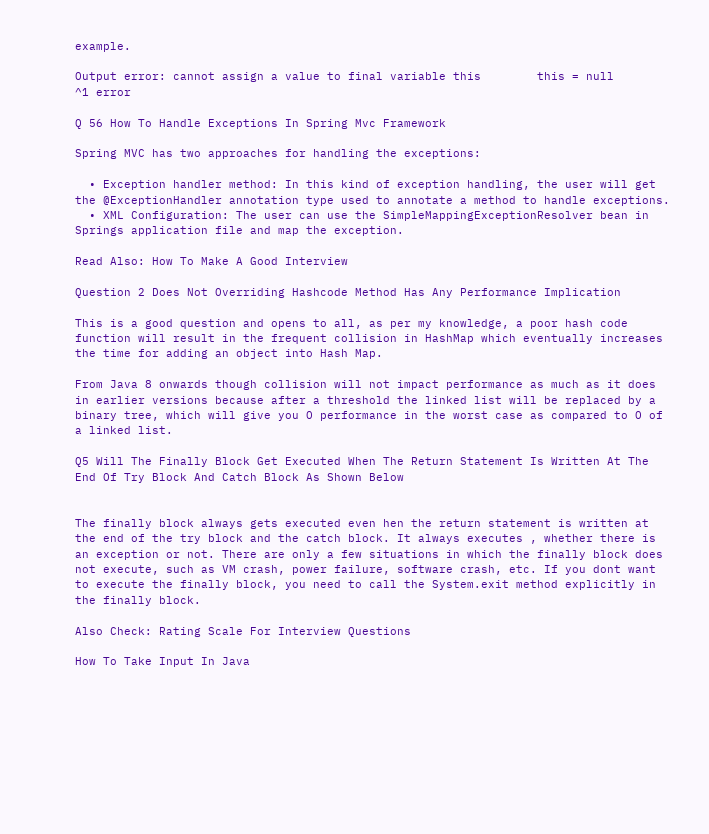example.

Output error: cannot assign a value to final variable this        this = null          ^1 error

Q 56 How To Handle Exceptions In Spring Mvc Framework

Spring MVC has two approaches for handling the exceptions:

  • Exception handler method: In this kind of exception handling, the user will get the @ExceptionHandler annotation type used to annotate a method to handle exceptions.
  • XML Configuration: The user can use the SimpleMappingExceptionResolver bean in Springs application file and map the exception.

Read Also: How To Make A Good Interview

Question 2 Does Not Overriding Hashcode Method Has Any Performance Implication

This is a good question and opens to all, as per my knowledge, a poor hash code function will result in the frequent collision in HashMap which eventually increases the time for adding an object into Hash Map.

From Java 8 onwards though collision will not impact performance as much as it does in earlier versions because after a threshold the linked list will be replaced by a binary tree, which will give you O performance in the worst case as compared to O of a linked list.

Q5 Will The Finally Block Get Executed When The Return Statement Is Written At The End Of Try Block And Catch Block As Shown Below


The finally block always gets executed even hen the return statement is written at the end of the try block and the catch block. It always executes , whether there is an exception or not. There are only a few situations in which the finally block does not execute, such as VM crash, power failure, software crash, etc. If you dont want to execute the finally block, you need to call the System.exit method explicitly in the finally block.

Also Check: Rating Scale For Interview Questions

How To Take Input In Java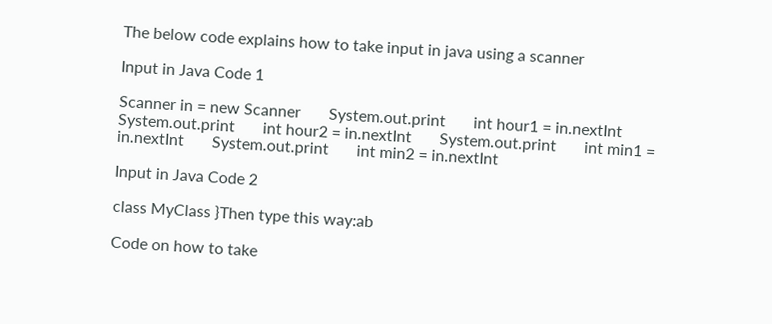The below code explains how to take input in java using a scanner

Input in Java Code 1

Scanner in = new Scanner       System.out.print       int hour1 = in.nextInt       System.out.print       int hour2 = in.nextInt       System.out.print       int min1 = in.nextInt       System.out.print       int min2 = in.nextInt

Input in Java Code 2

class MyClass }Then type this way:ab

Code on how to take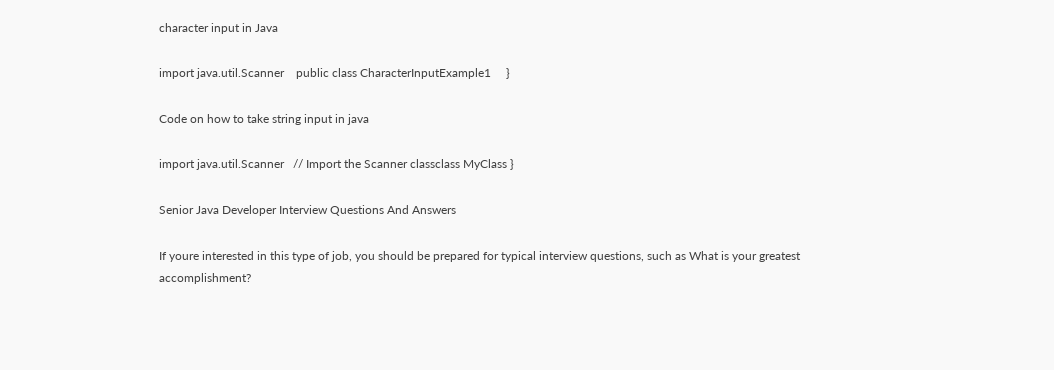character input in Java

import java.util.Scanner    public class CharacterInputExample1     }

Code on how to take string input in java

import java.util.Scanner   // Import the Scanner classclass MyClass }

Senior Java Developer Interview Questions And Answers

If youre interested in this type of job, you should be prepared for typical interview questions, such as What is your greatest accomplishment?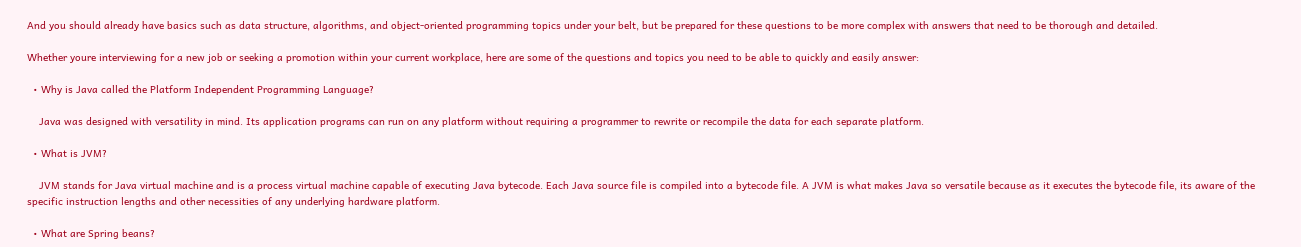And you should already have basics such as data structure, algorithms, and object-oriented programming topics under your belt, but be prepared for these questions to be more complex with answers that need to be thorough and detailed.

Whether youre interviewing for a new job or seeking a promotion within your current workplace, here are some of the questions and topics you need to be able to quickly and easily answer:

  • Why is Java called the Platform Independent Programming Language?

    Java was designed with versatility in mind. Its application programs can run on any platform without requiring a programmer to rewrite or recompile the data for each separate platform.

  • What is JVM?

    JVM stands for Java virtual machine and is a process virtual machine capable of executing Java bytecode. Each Java source file is compiled into a bytecode file. A JVM is what makes Java so versatile because as it executes the bytecode file, its aware of the specific instruction lengths and other necessities of any underlying hardware platform.

  • What are Spring beans?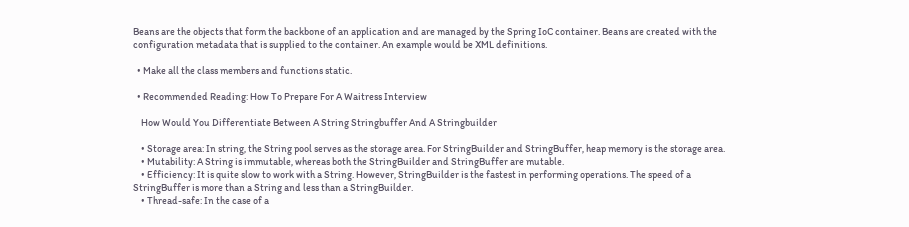Beans are the objects that form the backbone of an application and are managed by the Spring IoC container. Beans are created with the configuration metadata that is supplied to the container. An example would be XML definitions.

  • Make all the class members and functions static.

  • Recommended Reading: How To Prepare For A Waitress Interview

    How Would You Differentiate Between A String Stringbuffer And A Stringbuilder

    • Storage area: In string, the String pool serves as the storage area. For StringBuilder and StringBuffer, heap memory is the storage area.
    • Mutability: A String is immutable, whereas both the StringBuilder and StringBuffer are mutable.
    • Efficiency: It is quite slow to work with a String. However, StringBuilder is the fastest in performing operations. The speed of a StringBuffer is more than a String and less than a StringBuilder.
    • Thread-safe: In the case of a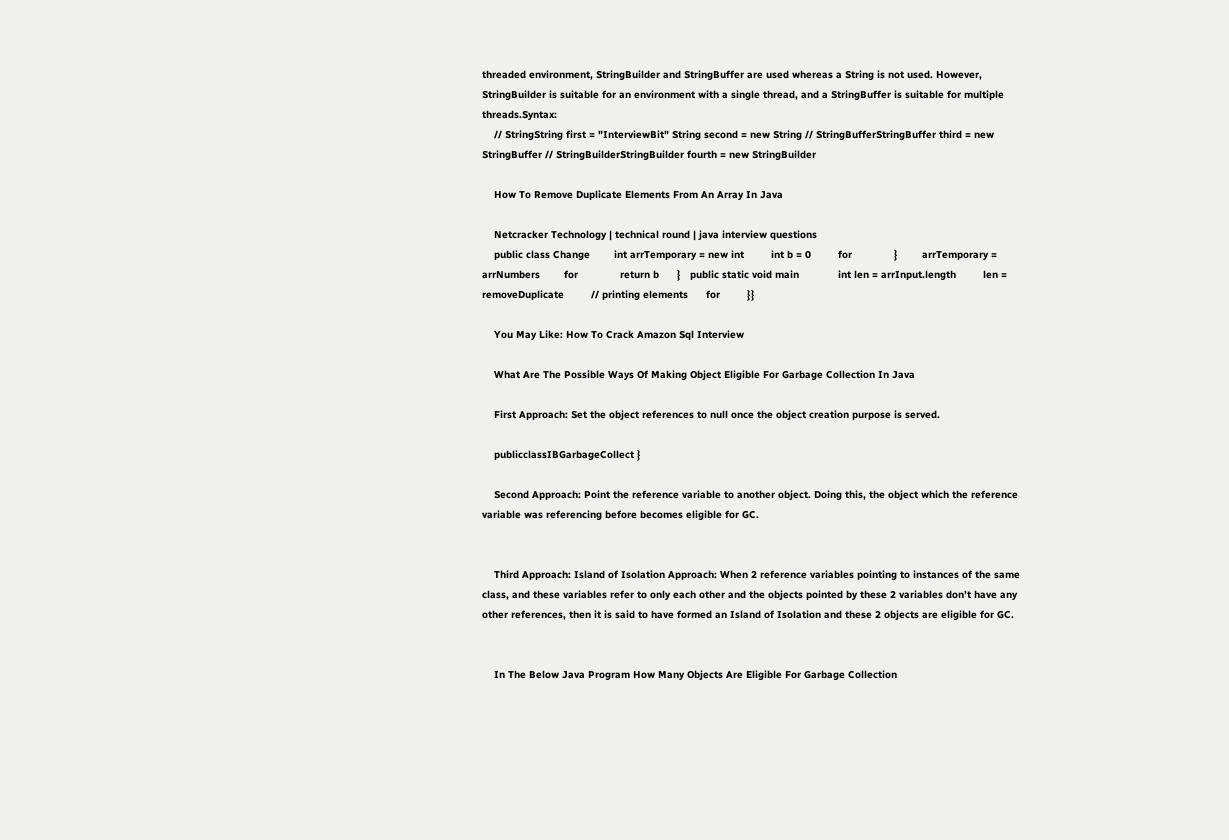threaded environment, StringBuilder and StringBuffer are used whereas a String is not used. However, StringBuilder is suitable for an environment with a single thread, and a StringBuffer is suitable for multiple threads.Syntax:
    // StringString first = "InterviewBit" String second = new String // StringBufferStringBuffer third = new StringBuffer // StringBuilderStringBuilder fourth = new StringBuilder

    How To Remove Duplicate Elements From An Array In Java

    Netcracker Technology | technical round | java interview questions
    public class Change        int arrTemporary = new int         int b = 0         for              }        arrTemporary = arrNumbers        for              return b      }   public static void main             int len = arrInput.length         len = removeDuplicate         // printing elements      for         }}

    You May Like: How To Crack Amazon Sql Interview

    What Are The Possible Ways Of Making Object Eligible For Garbage Collection In Java

    First Approach: Set the object references to null once the object creation purpose is served.

    publicclassIBGarbageCollect }

    Second Approach: Point the reference variable to another object. Doing this, the object which the reference variable was referencing before becomes eligible for GC.


    Third Approach: Island of Isolation Approach: When 2 reference variables pointing to instances of the same class, and these variables refer to only each other and the objects pointed by these 2 variables don’t have any other references, then it is said to have formed an Island of Isolation and these 2 objects are eligible for GC.


    In The Below Java Program How Many Objects Are Eligible For Garbage Collection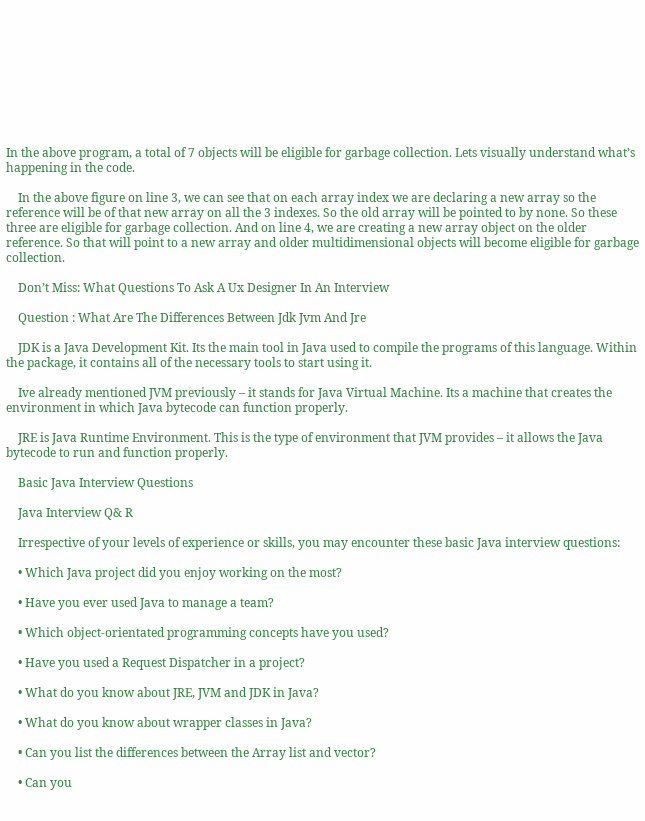In the above program, a total of 7 objects will be eligible for garbage collection. Lets visually understand what’s happening in the code.

    In the above figure on line 3, we can see that on each array index we are declaring a new array so the reference will be of that new array on all the 3 indexes. So the old array will be pointed to by none. So these three are eligible for garbage collection. And on line 4, we are creating a new array object on the older reference. So that will point to a new array and older multidimensional objects will become eligible for garbage collection.

    Don’t Miss: What Questions To Ask A Ux Designer In An Interview

    Question : What Are The Differences Between Jdk Jvm And Jre

    JDK is a Java Development Kit. Its the main tool in Java used to compile the programs of this language. Within the package, it contains all of the necessary tools to start using it.

    Ive already mentioned JVM previously – it stands for Java Virtual Machine. Its a machine that creates the environment in which Java bytecode can function properly.

    JRE is Java Runtime Environment. This is the type of environment that JVM provides – it allows the Java bytecode to run and function properly.

    Basic Java Interview Questions

    Java Interview Q& R

    Irrespective of your levels of experience or skills, you may encounter these basic Java interview questions:

    • Which Java project did you enjoy working on the most?

    • Have you ever used Java to manage a team?

    • Which object-orientated programming concepts have you used?

    • Have you used a Request Dispatcher in a project?

    • What do you know about JRE, JVM and JDK in Java?

    • What do you know about wrapper classes in Java?

    • Can you list the differences between the Array list and vector?

    • Can you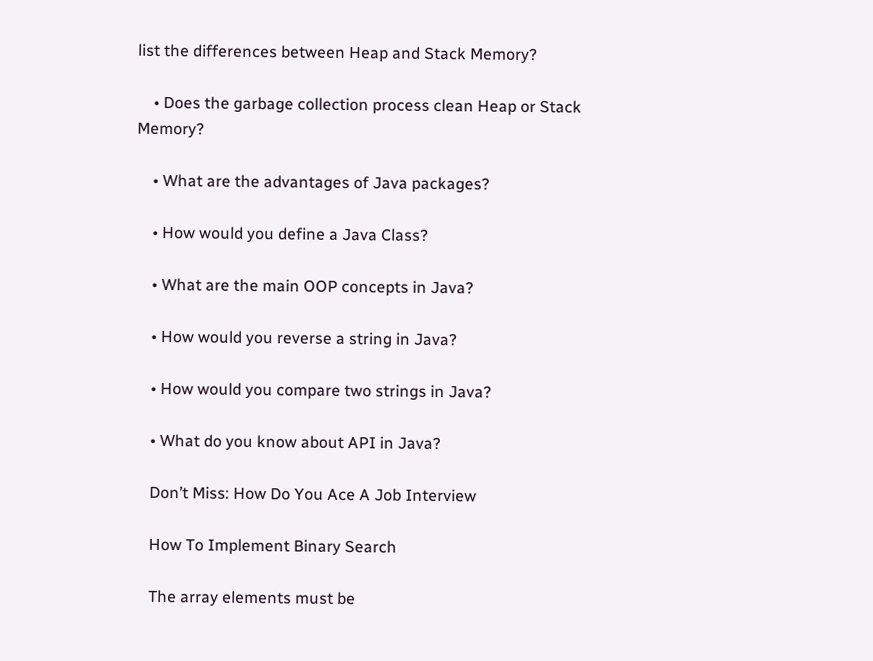list the differences between Heap and Stack Memory?

    • Does the garbage collection process clean Heap or Stack Memory?

    • What are the advantages of Java packages?

    • How would you define a Java Class?

    • What are the main OOP concepts in Java?

    • How would you reverse a string in Java?

    • How would you compare two strings in Java?

    • What do you know about API in Java?

    Don’t Miss: How Do You Ace A Job Interview

    How To Implement Binary Search

    The array elements must be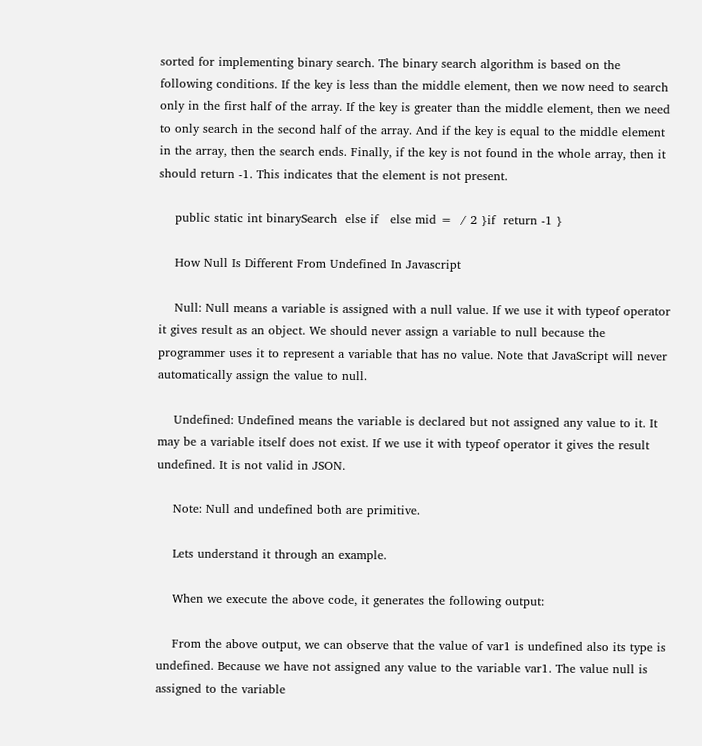sorted for implementing binary search. The binary search algorithm is based on the following conditions. If the key is less than the middle element, then we now need to search only in the first half of the array. If the key is greater than the middle element, then we need to only search in the second half of the array. And if the key is equal to the middle element in the array, then the search ends. Finally, if the key is not found in the whole array, then it should return -1. This indicates that the element is not present.

    public static int binarySearch  else if   else mid =  / 2 }if  return -1 }

    How Null Is Different From Undefined In Javascript

    Null: Null means a variable is assigned with a null value. If we use it with typeof operator it gives result as an object. We should never assign a variable to null because the programmer uses it to represent a variable that has no value. Note that JavaScript will never automatically assign the value to null.

    Undefined: Undefined means the variable is declared but not assigned any value to it. It may be a variable itself does not exist. If we use it with typeof operator it gives the result undefined. It is not valid in JSON.

    Note: Null and undefined both are primitive.

    Lets understand it through an example.

    When we execute the above code, it generates the following output:

    From the above output, we can observe that the value of var1 is undefined also its type is undefined. Because we have not assigned any value to the variable var1. The value null is assigned to the variable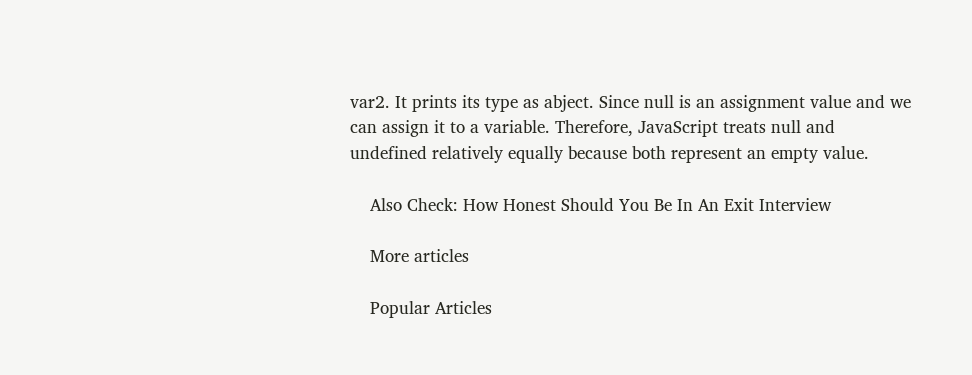var2. It prints its type as abject. Since null is an assignment value and we can assign it to a variable. Therefore, JavaScript treats null and undefined relatively equally because both represent an empty value.

    Also Check: How Honest Should You Be In An Exit Interview

    More articles

    Popular Articles